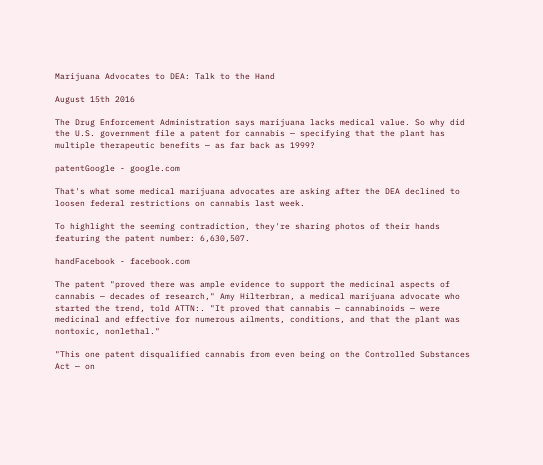Marijuana Advocates to DEA: Talk to the Hand

August 15th 2016

The Drug Enforcement Administration says marijuana lacks medical value. So why did the U.S. government file a patent for cannabis — specifying that the plant has multiple therapeutic benefits — as far back as 1999?

patentGoogle - google.com

That's what some medical marijuana advocates are asking after the DEA declined to loosen federal restrictions on cannabis last week.

To highlight the seeming contradiction, they're sharing photos of their hands featuring the patent number: 6,630,507.

handFacebook - facebook.com

The patent "proved there was ample evidence to support the medicinal aspects of cannabis — decades of research," Amy Hilterbran, a medical marijuana advocate who started the trend, told ATTN:. "It proved that cannabis — cannabinoids — were medicinal and effective for numerous ailments, conditions, and that the plant was nontoxic, nonlethal."

"This one patent disqualified cannabis from even being on the Controlled Substances Act — on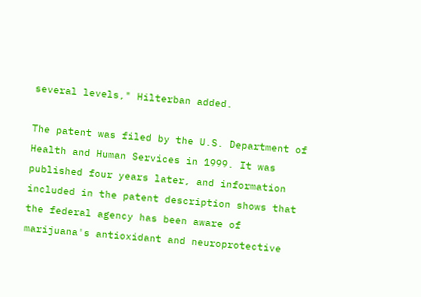several levels," Hilterban added.

The patent was filed by the U.S. Department of Health and Human Services in 1999. It was published four years later, and information included in the patent description shows that the federal agency has been aware of marijuana's antioxidant and neuroprotective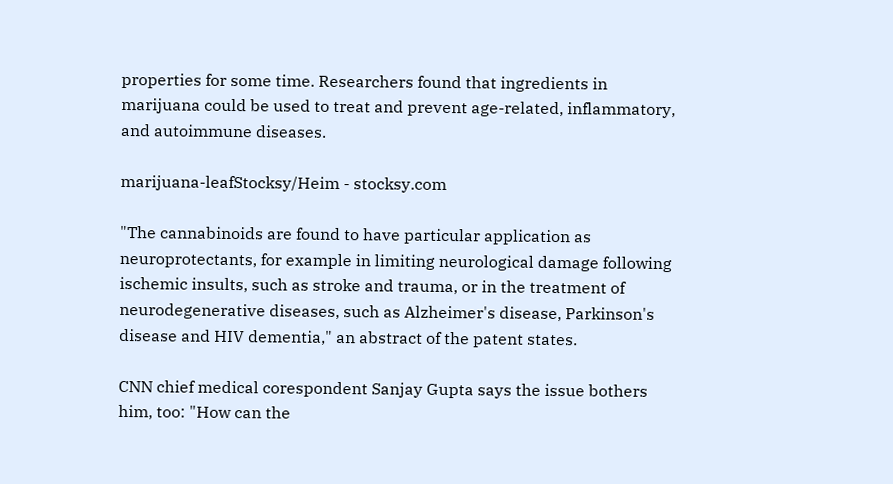properties for some time. Researchers found that ingredients in marijuana could be used to treat and prevent age-related, inflammatory, and autoimmune diseases.

marijuana-leafStocksy/Heim - stocksy.com

"The cannabinoids are found to have particular application as neuroprotectants, for example in limiting neurological damage following ischemic insults, such as stroke and trauma, or in the treatment of neurodegenerative diseases, such as Alzheimer's disease, Parkinson's disease and HIV dementia," an abstract of the patent states.

CNN chief medical corespondent Sanjay Gupta says the issue bothers him, too: "How can the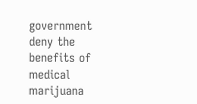government deny the benefits of medical marijuana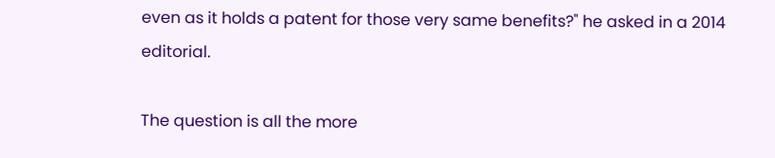even as it holds a patent for those very same benefits?" he asked in a 2014 editorial.

The question is all the more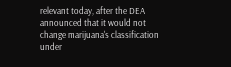relevant today, after the DEA announced that it would not change marijuana's classification under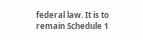federal law. It is to remain Schedule 1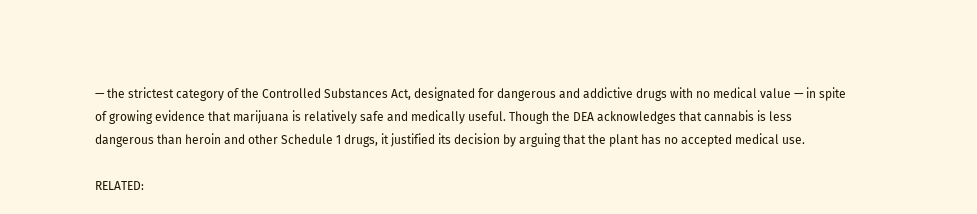— the strictest category of the Controlled Substances Act, designated for dangerous and addictive drugs with no medical value — in spite of growing evidence that marijuana is relatively safe and medically useful. Though the DEA acknowledges that cannabis is less dangerous than heroin and other Schedule 1 drugs, it justified its decision by arguing that the plant has no accepted medical use.

RELATED: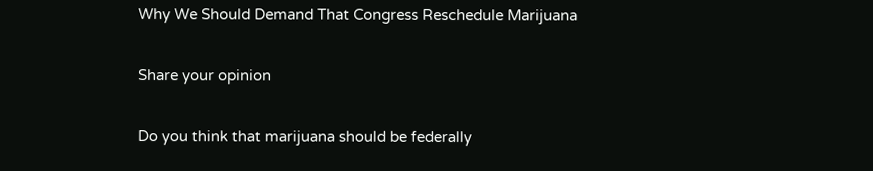Why We Should Demand That Congress Reschedule Marijuana

Share your opinion

Do you think that marijuana should be federally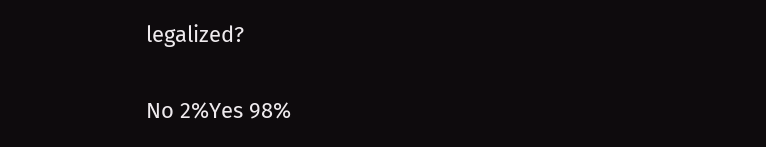legalized?

No 2%Yes 98%